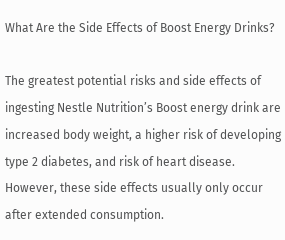What Are the Side Effects of Boost Energy Drinks?

The greatest potential risks and side effects of ingesting Nestle Nutrition’s Boost energy drink are increased body weight, a higher risk of developing type 2 diabetes, and risk of heart disease. However, these side effects usually only occur after extended consumption.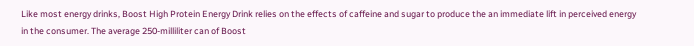Like most energy drinks, Boost High Protein Energy Drink relies on the effects of caffeine and sugar to produce the an immediate lift in perceived energy in the consumer. The average 250-milliliter can of Boost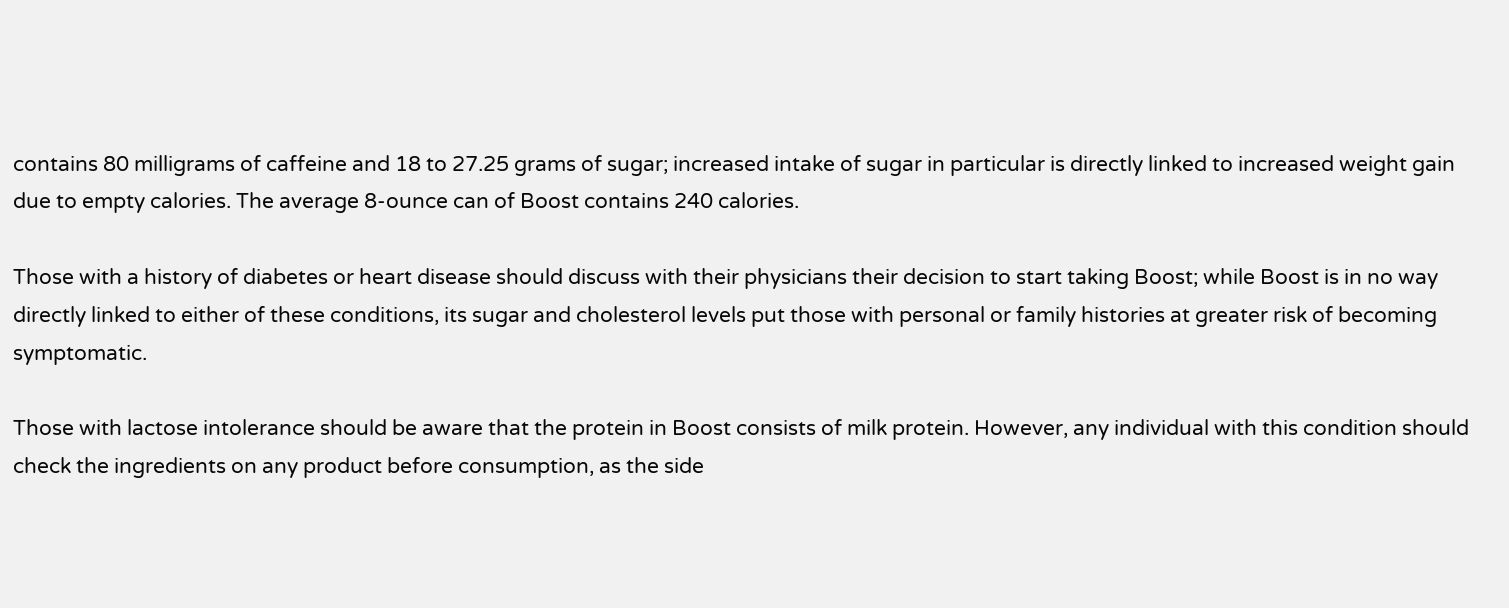contains 80 milligrams of caffeine and 18 to 27.25 grams of sugar; increased intake of sugar in particular is directly linked to increased weight gain due to empty calories. The average 8-ounce can of Boost contains 240 calories.

Those with a history of diabetes or heart disease should discuss with their physicians their decision to start taking Boost; while Boost is in no way directly linked to either of these conditions, its sugar and cholesterol levels put those with personal or family histories at greater risk of becoming symptomatic.

Those with lactose intolerance should be aware that the protein in Boost consists of milk protein. However, any individual with this condition should check the ingredients on any product before consumption, as the side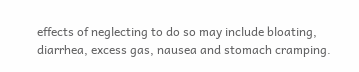effects of neglecting to do so may include bloating, diarrhea, excess gas, nausea and stomach cramping.